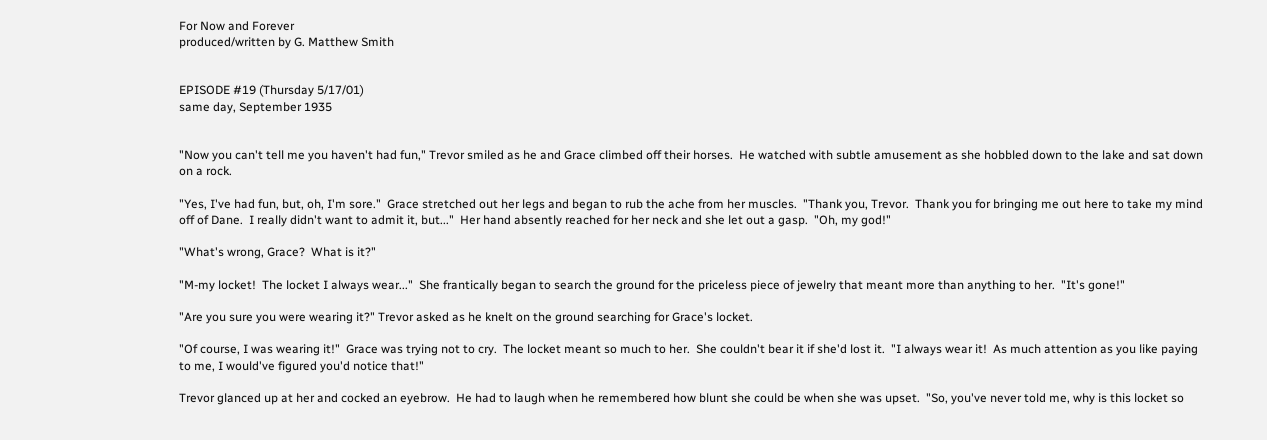For Now and Forever
produced/written by G. Matthew Smith


EPISODE #19 (Thursday 5/17/01)
same day, September 1935


"Now you can't tell me you haven't had fun," Trevor smiled as he and Grace climbed off their horses.  He watched with subtle amusement as she hobbled down to the lake and sat down on a rock.

"Yes, I've had fun, but, oh, I'm sore."  Grace stretched out her legs and began to rub the ache from her muscles.  "Thank you, Trevor.  Thank you for bringing me out here to take my mind off of Dane.  I really didn't want to admit it, but..."  Her hand absently reached for her neck and she let out a gasp.  "Oh, my god!"

"What's wrong, Grace?  What is it?"

"M-my locket!  The locket I always wear..."  She frantically began to search the ground for the priceless piece of jewelry that meant more than anything to her.  "It's gone!"

"Are you sure you were wearing it?" Trevor asked as he knelt on the ground searching for Grace's locket.

"Of course, I was wearing it!"  Grace was trying not to cry.  The locket meant so much to her.  She couldn't bear it if she'd lost it.  "I always wear it!  As much attention as you like paying to me, I would've figured you'd notice that!"

Trevor glanced up at her and cocked an eyebrow.  He had to laugh when he remembered how blunt she could be when she was upset.  "So, you've never told me, why is this locket so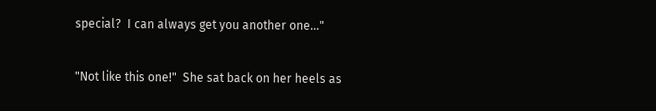special?  I can always get you another one..."

"Not like this one!"  She sat back on her heels as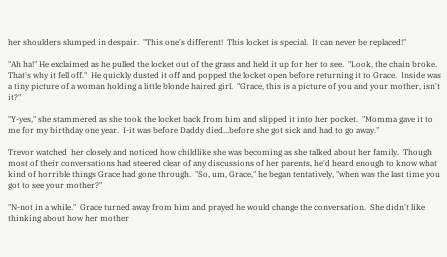her shoulders slumped in despair.  "This one's different!  This locket is special.  It can never be replaced!"

"Ah ha!" He exclaimed as he pulled the locket out of the grass and held it up for her to see.  "Look, the chain broke.  That's why it fell off."  He quickly dusted it off and popped the locket open before returning it to Grace.  Inside was a tiny picture of a woman holding a little blonde haired girl.  "Grace, this is a picture of you and your mother, isn't it?"

"Y-yes," she stammered as she took the locket back from him and slipped it into her pocket.  "Momma gave it to me for my birthday one year.  I-it was before Daddy died...before she got sick and had to go away."

Trevor watched  her closely and noticed how childlike she was becoming as she talked about her family.  Though most of their conversations had steered clear of any discussions of her parents, he'd heard enough to know what kind of horrible things Grace had gone through.  "So, um, Grace," he began tentatively, "when was the last time you got to see your mother?"

"N-not in a while."  Grace turned away from him and prayed he would change the conversation.  She didn't like thinking about how her mother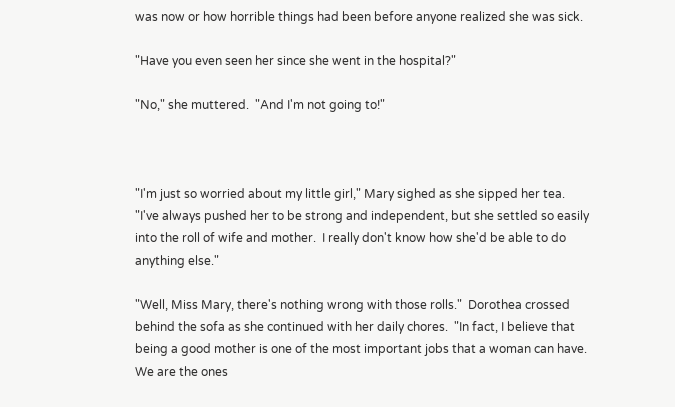was now or how horrible things had been before anyone realized she was sick.

"Have you even seen her since she went in the hospital?"

"No," she muttered.  "And I'm not going to!"



"I'm just so worried about my little girl," Mary sighed as she sipped her tea.  "I've always pushed her to be strong and independent, but she settled so easily into the roll of wife and mother.  I really don't know how she'd be able to do anything else."

"Well, Miss Mary, there's nothing wrong with those rolls."  Dorothea crossed behind the sofa as she continued with her daily chores.  "In fact, I believe that being a good mother is one of the most important jobs that a woman can have.  We are the ones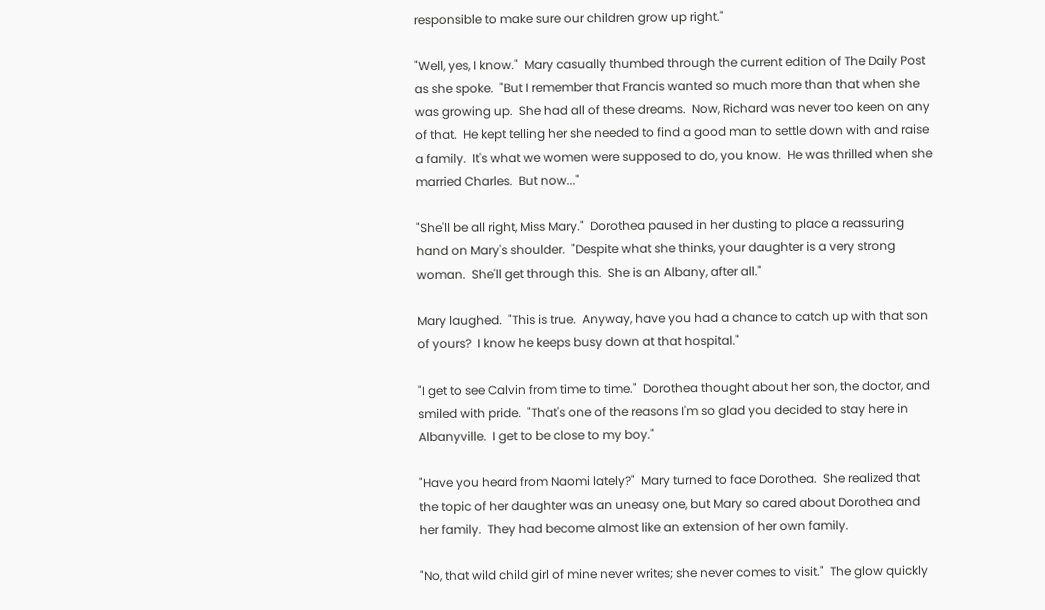responsible to make sure our children grow up right."

"Well, yes, I know."  Mary casually thumbed through the current edition of The Daily Post as she spoke.  "But I remember that Francis wanted so much more than that when she was growing up.  She had all of these dreams.  Now, Richard was never too keen on any of that.  He kept telling her she needed to find a good man to settle down with and raise a family.  It's what we women were supposed to do, you know.  He was thrilled when she married Charles.  But now..."

"She'll be all right, Miss Mary."  Dorothea paused in her dusting to place a reassuring hand on Mary's shoulder.  "Despite what she thinks, your daughter is a very strong woman.  She'll get through this.  She is an Albany, after all."

Mary laughed.  "This is true.  Anyway, have you had a chance to catch up with that son of yours?  I know he keeps busy down at that hospital."

"I get to see Calvin from time to time."  Dorothea thought about her son, the doctor, and smiled with pride.  "That's one of the reasons I'm so glad you decided to stay here in Albanyville.  I get to be close to my boy."

"Have you heard from Naomi lately?"  Mary turned to face Dorothea.  She realized that the topic of her daughter was an uneasy one, but Mary so cared about Dorothea and her family.  They had become almost like an extension of her own family.

"No, that wild child girl of mine never writes; she never comes to visit."  The glow quickly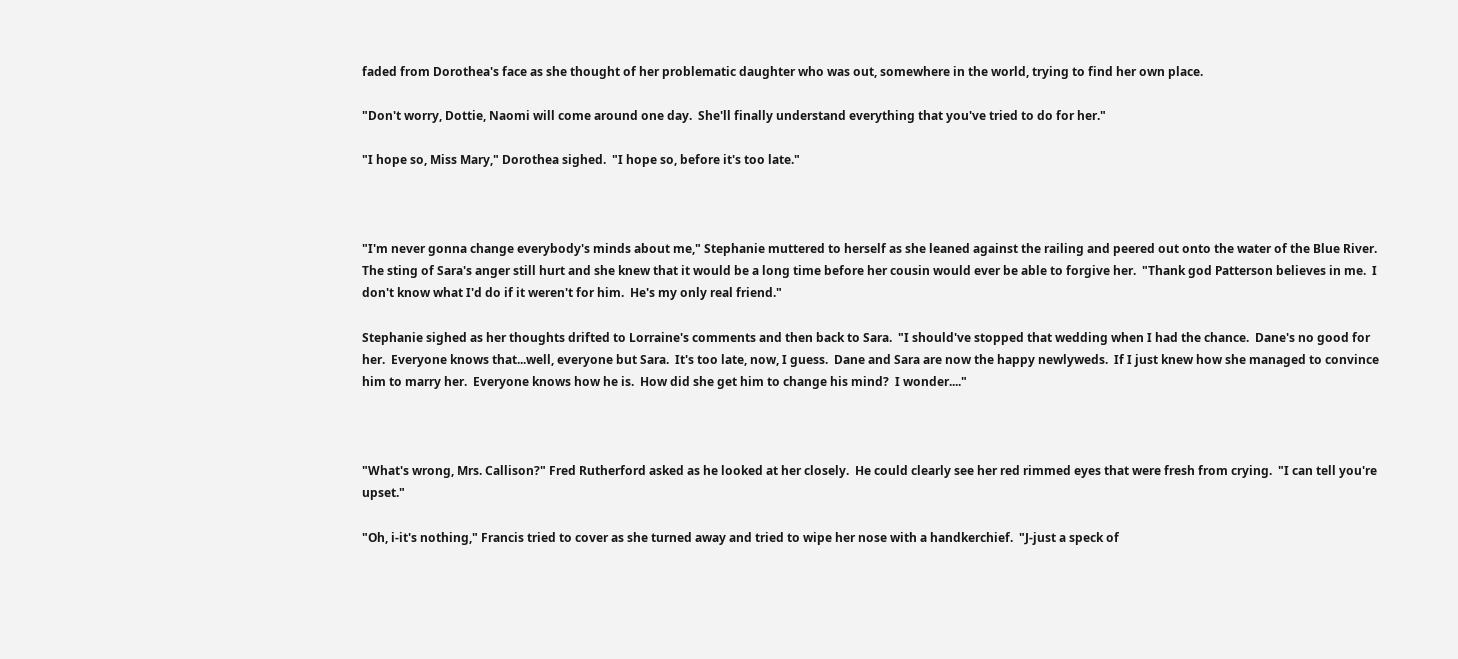faded from Dorothea's face as she thought of her problematic daughter who was out, somewhere in the world, trying to find her own place.

"Don't worry, Dottie, Naomi will come around one day.  She'll finally understand everything that you've tried to do for her."

"I hope so, Miss Mary," Dorothea sighed.  "I hope so, before it's too late."



"I'm never gonna change everybody's minds about me," Stephanie muttered to herself as she leaned against the railing and peered out onto the water of the Blue River.  The sting of Sara's anger still hurt and she knew that it would be a long time before her cousin would ever be able to forgive her.  "Thank god Patterson believes in me.  I don't know what I'd do if it weren't for him.  He's my only real friend."

Stephanie sighed as her thoughts drifted to Lorraine's comments and then back to Sara.  "I should've stopped that wedding when I had the chance.  Dane's no good for her.  Everyone knows that...well, everyone but Sara.  It's too late, now, I guess.  Dane and Sara are now the happy newlyweds.  If I just knew how she managed to convince him to marry her.  Everyone knows how he is.  How did she get him to change his mind?  I wonder...."



"What's wrong, Mrs. Callison?" Fred Rutherford asked as he looked at her closely.  He could clearly see her red rimmed eyes that were fresh from crying.  "I can tell you're upset."

"Oh, i-it's nothing," Francis tried to cover as she turned away and tried to wipe her nose with a handkerchief.  "J-just a speck of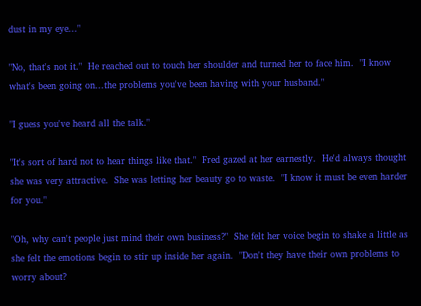dust in my eye..."

"No, that's not it."  He reached out to touch her shoulder and turned her to face him.  "I know what's been going on...the problems you've been having with your husband."

"I guess you've heard all the talk."

"It's sort of hard not to hear things like that."  Fred gazed at her earnestly.  He'd always thought she was very attractive.  She was letting her beauty go to waste.  "I know it must be even harder for you."

"Oh, why can't people just mind their own business?"  She felt her voice begin to shake a little as she felt the emotions begin to stir up inside her again.  "Don't they have their own problems to worry about?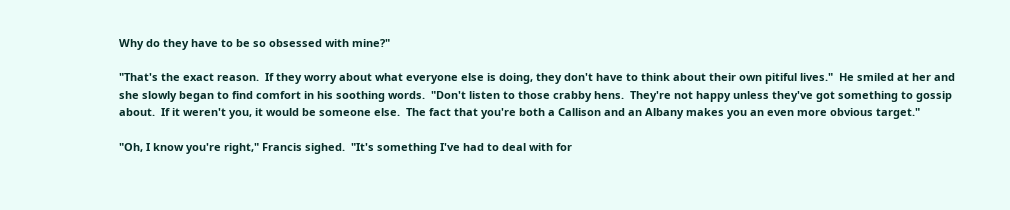Why do they have to be so obsessed with mine?"

"That's the exact reason.  If they worry about what everyone else is doing, they don't have to think about their own pitiful lives."  He smiled at her and she slowly began to find comfort in his soothing words.  "Don't listen to those crabby hens.  They're not happy unless they've got something to gossip about.  If it weren't you, it would be someone else.  The fact that you're both a Callison and an Albany makes you an even more obvious target."

"Oh, I know you're right," Francis sighed.  "It's something I've had to deal with for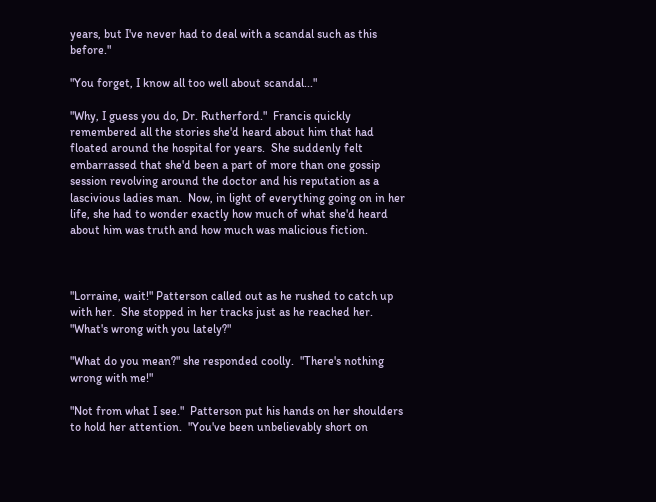years, but I've never had to deal with a scandal such as this before."

"You forget, I know all too well about scandal..."

"Why, I guess you do, Dr. Rutherford."  Francis quickly remembered all the stories she'd heard about him that had floated around the hospital for years.  She suddenly felt embarrassed that she'd been a part of more than one gossip session revolving around the doctor and his reputation as a lascivious ladies man.  Now, in light of everything going on in her life, she had to wonder exactly how much of what she'd heard about him was truth and how much was malicious fiction.



"Lorraine, wait!" Patterson called out as he rushed to catch up with her.  She stopped in her tracks just as he reached her.  "What's wrong with you lately?"

"What do you mean?" she responded coolly.  "There's nothing wrong with me!"

"Not from what I see."  Patterson put his hands on her shoulders to hold her attention.  "You've been unbelievably short on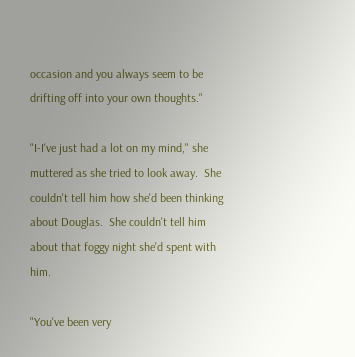occasion and you always seem to be drifting off into your own thoughts."

"I-I've just had a lot on my mind," she muttered as she tried to look away.  She couldn't tell him how she'd been thinking about Douglas.  She couldn't tell him about that foggy night she'd spent with him.

"You've been very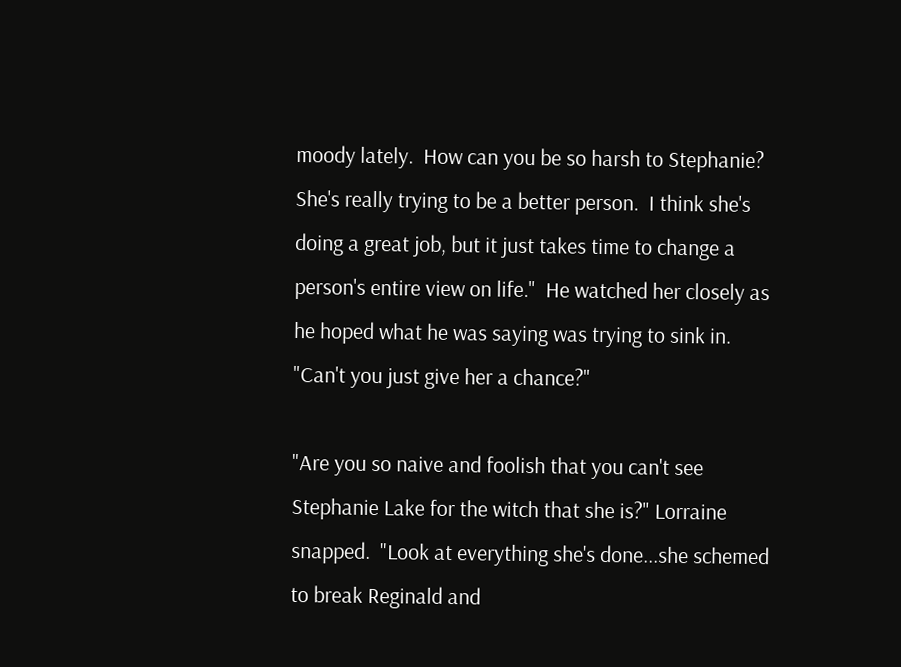moody lately.  How can you be so harsh to Stephanie?  She's really trying to be a better person.  I think she's doing a great job, but it just takes time to change a person's entire view on life."  He watched her closely as he hoped what he was saying was trying to sink in.  "Can't you just give her a chance?"

"Are you so naive and foolish that you can't see Stephanie Lake for the witch that she is?" Lorraine snapped.  "Look at everything she's done...she schemed to break Reginald and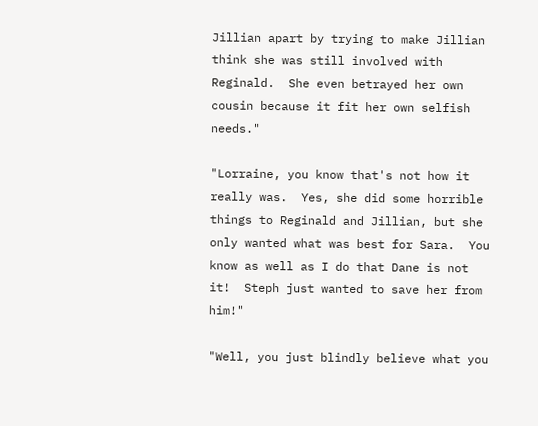Jillian apart by trying to make Jillian think she was still involved with Reginald.  She even betrayed her own cousin because it fit her own selfish needs."

"Lorraine, you know that's not how it really was.  Yes, she did some horrible things to Reginald and Jillian, but she only wanted what was best for Sara.  You know as well as I do that Dane is not it!  Steph just wanted to save her from him!"

"Well, you just blindly believe what you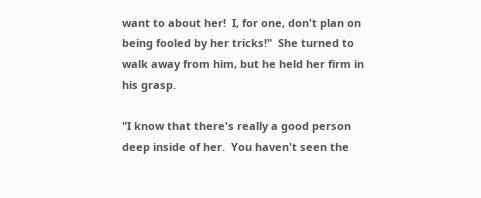want to about her!  I, for one, don't plan on being fooled by her tricks!"  She turned to walk away from him, but he held her firm in his grasp.

"I know that there's really a good person deep inside of her.  You haven't seen the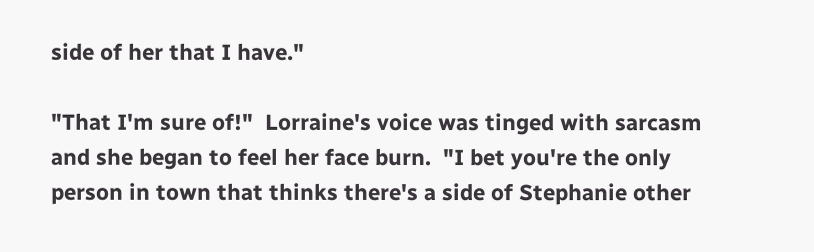side of her that I have."

"That I'm sure of!"  Lorraine's voice was tinged with sarcasm and she began to feel her face burn.  "I bet you're the only person in town that thinks there's a side of Stephanie other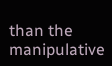than the manipulative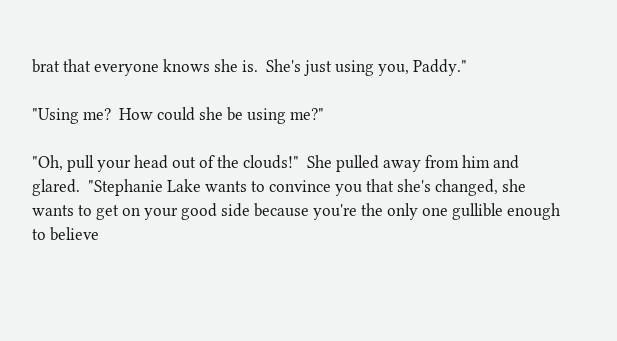brat that everyone knows she is.  She's just using you, Paddy."

"Using me?  How could she be using me?"

"Oh, pull your head out of the clouds!"  She pulled away from him and glared.  "Stephanie Lake wants to convince you that she's changed, she wants to get on your good side because you're the only one gullible enough to believe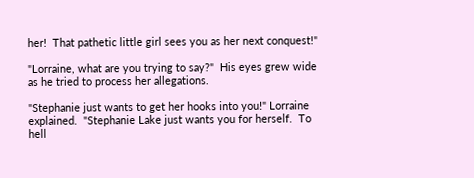her!  That pathetic little girl sees you as her next conquest!"

"Lorraine, what are you trying to say?"  His eyes grew wide as he tried to process her allegations.

"Stephanie just wants to get her hooks into you!" Lorraine explained.  "Stephanie Lake just wants you for herself.  To hell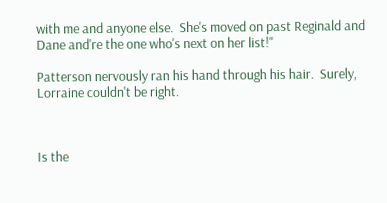with me and anyone else.  She's moved on past Reginald and Dane and're the one who's next on her list!"

Patterson nervously ran his hand through his hair.  Surely, Lorraine couldn't be right.



Is the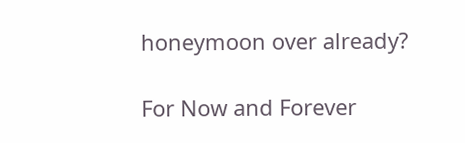honeymoon over already?

For Now and Forever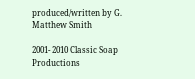produced/written by G. Matthew Smith

2001- 2010 Classic Soap Productions